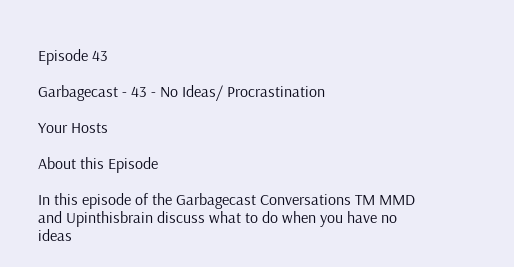Episode 43

Garbagecast - 43 - No Ideas/ Procrastination

Your Hosts

About this Episode

In this episode of the Garbagecast Conversations TM MMD and Upinthisbrain discuss what to do when you have no ideas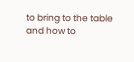to bring to the table and how to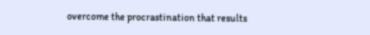overcome the procrastination that results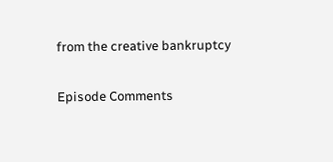from the creative bankruptcy

Episode Comments